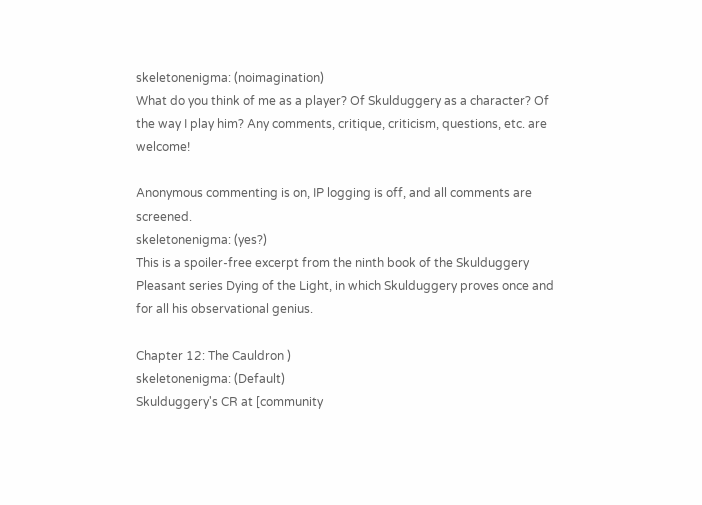skeletonenigma: (noimagination)
What do you think of me as a player? Of Skulduggery as a character? Of the way I play him? Any comments, critique, criticism, questions, etc. are welcome!

Anonymous commenting is on, IP logging is off, and all comments are screened.
skeletonenigma: (yes?)
This is a spoiler-free excerpt from the ninth book of the Skulduggery Pleasant series Dying of the Light, in which Skulduggery proves once and for all his observational genius.

Chapter 12: The Cauldron )
skeletonenigma: (Default)
Skulduggery's CR at [community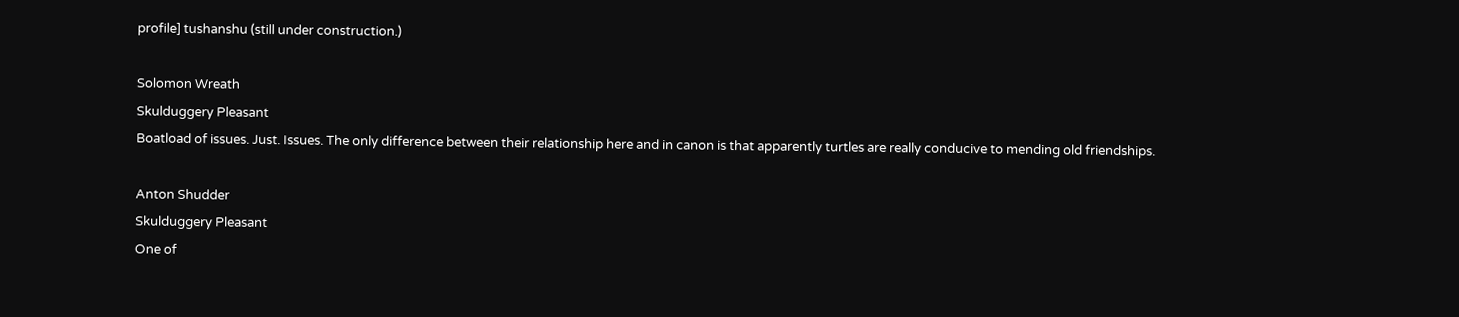profile] tushanshu (still under construction.)

Solomon Wreath
Skulduggery Pleasant
Boatload of issues. Just. Issues. The only difference between their relationship here and in canon is that apparently turtles are really conducive to mending old friendships.

Anton Shudder
Skulduggery Pleasant
One of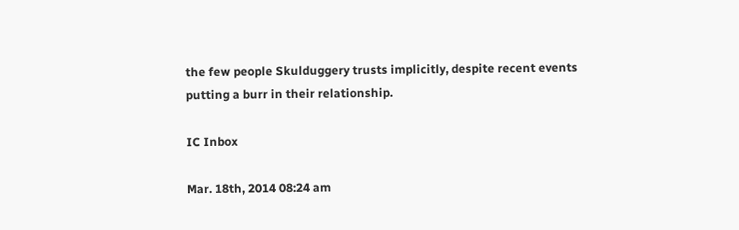the few people Skulduggery trusts implicitly, despite recent events putting a burr in their relationship.

IC Inbox

Mar. 18th, 2014 08:24 am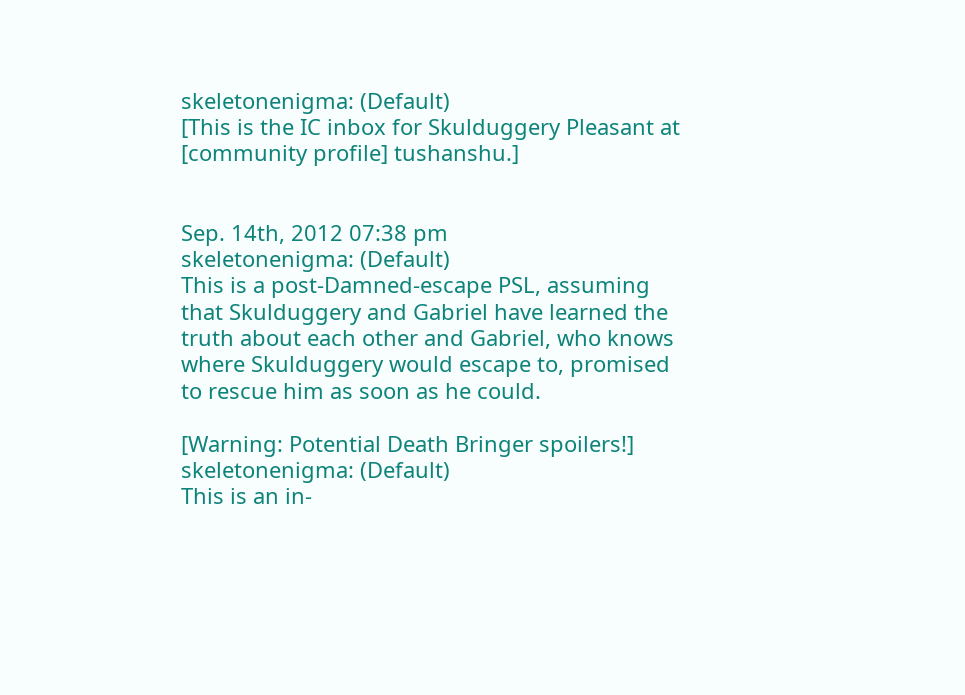skeletonenigma: (Default)
[This is the IC inbox for Skulduggery Pleasant at [community profile] tushanshu.]


Sep. 14th, 2012 07:38 pm
skeletonenigma: (Default)
This is a post-Damned-escape PSL, assuming that Skulduggery and Gabriel have learned the truth about each other and Gabriel, who knows where Skulduggery would escape to, promised to rescue him as soon as he could.

[Warning: Potential Death Bringer spoilers!]
skeletonenigma: (Default)
This is an in-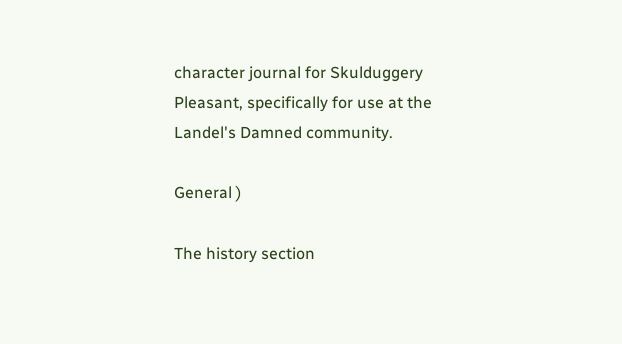character journal for Skulduggery Pleasant, specifically for use at the Landel's Damned community.

General )

The history section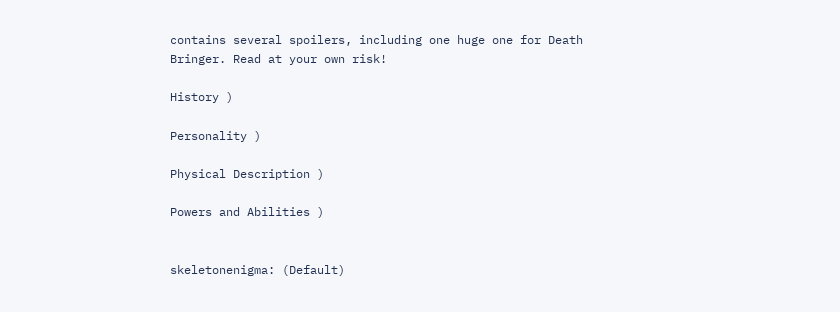contains several spoilers, including one huge one for Death Bringer. Read at your own risk!

History )

Personality )

Physical Description )

Powers and Abilities )


skeletonenigma: (Default)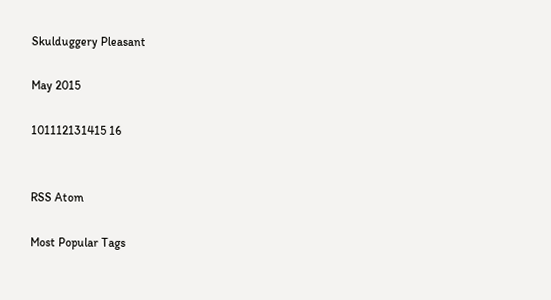Skulduggery Pleasant

May 2015

101112131415 16


RSS Atom

Most Popular Tags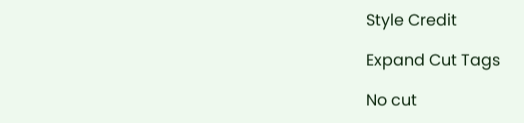Style Credit

Expand Cut Tags

No cut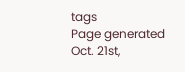tags
Page generated Oct. 21st,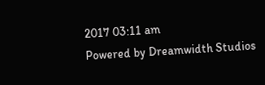2017 03:11 am
Powered by Dreamwidth Studios